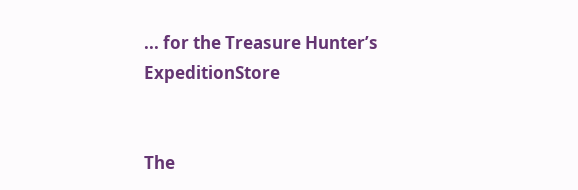... for the Treasure Hunter’s ExpeditionStore


The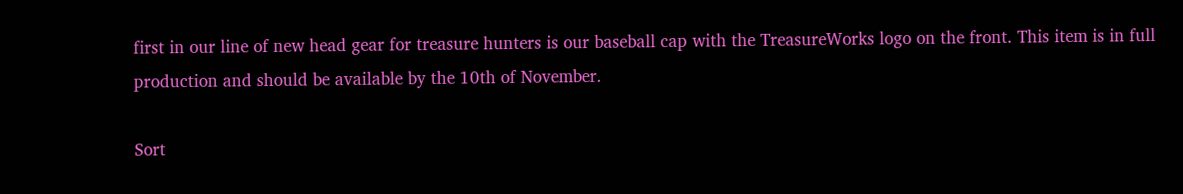first in our line of new head gear for treasure hunters is our baseball cap with the TreasureWorks logo on the front. This item is in full production and should be available by the 10th of November.

Sort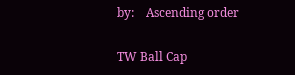by:    Ascending order

TW Ball Cap